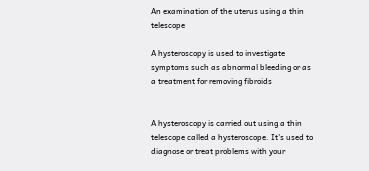An examination of the uterus using a thin telescope

A hysteroscopy is used to investigate symptoms such as abnormal bleeding or as a treatment for removing fibroids


A hysteroscopy is carried out using a thin telescope called a hysteroscope. It's used to diagnose or treat problems with your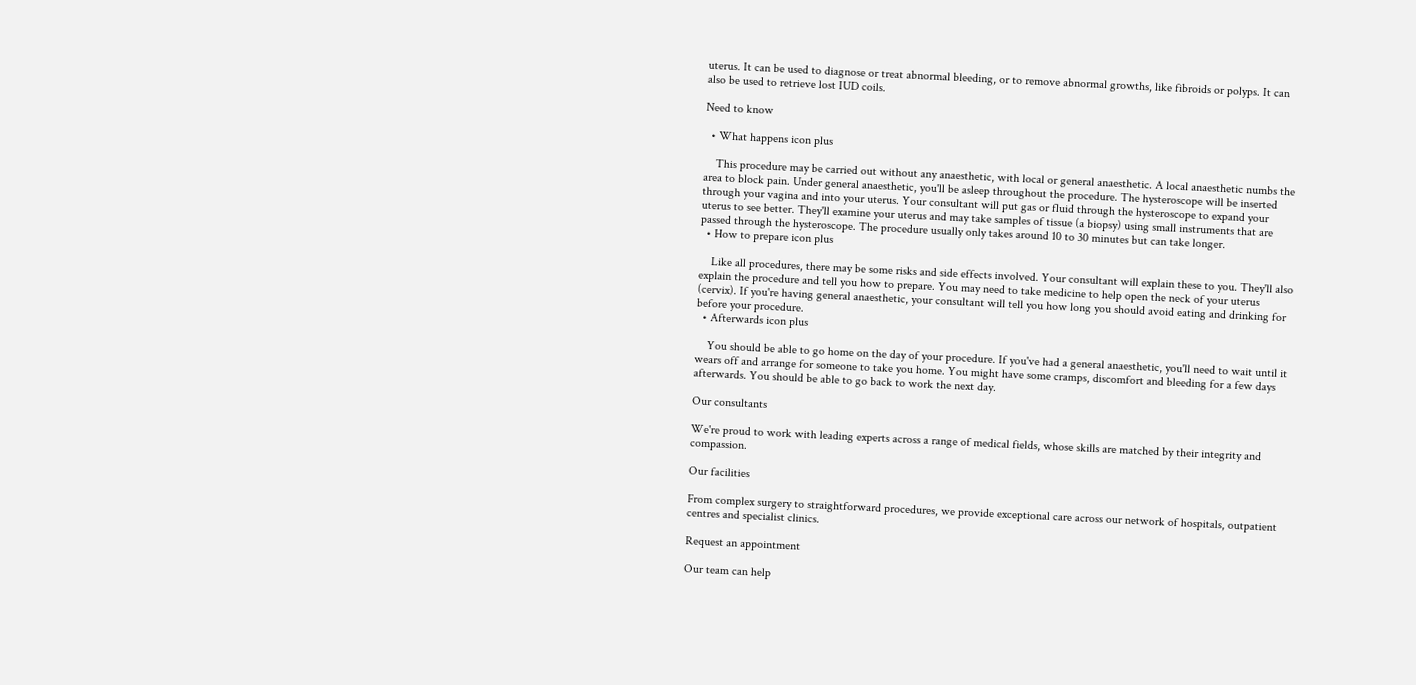uterus. It can be used to diagnose or treat abnormal bleeding, or to remove abnormal growths, like fibroids or polyps. It can also be used to retrieve lost IUD coils.

Need to know

  • What happens icon plus

    This procedure may be carried out without any anaesthetic, with local or general anaesthetic. A local anaesthetic numbs the area to block pain. Under general anaesthetic, you'll be asleep throughout the procedure. The hysteroscope will be inserted through your vagina and into your uterus. Your consultant will put gas or fluid through the hysteroscope to expand your uterus to see better. They'll examine your uterus and may take samples of tissue (a biopsy) using small instruments that are passed through the hysteroscope. The procedure usually only takes around 10 to 30 minutes but can take longer.
  • How to prepare icon plus

    Like all procedures, there may be some risks and side effects involved. Your consultant will explain these to you. They'll also explain the procedure and tell you how to prepare. You may need to take medicine to help open the neck of your uterus (cervix). If you're having general anaesthetic, your consultant will tell you how long you should avoid eating and drinking for before your procedure.
  • Afterwards icon plus

    You should be able to go home on the day of your procedure. If you've had a general anaesthetic, you'll need to wait until it wears off and arrange for someone to take you home. You might have some cramps, discomfort and bleeding for a few days afterwards. You should be able to go back to work the next day.

Our consultants

We're proud to work with leading experts across a range of medical fields, whose skills are matched by their integrity and compassion.

Our facilities

From complex surgery to straightforward procedures, we provide exceptional care across our network of hospitals, outpatient centres and specialist clinics.

Request an appointment

Our team can help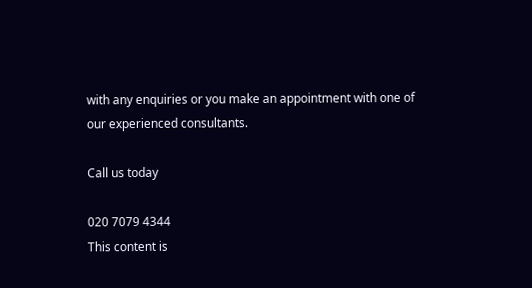with any enquiries or you make an appointment with one of our experienced consultants.

Call us today

020 7079 4344
This content is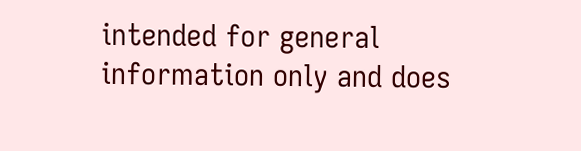intended for general information only and does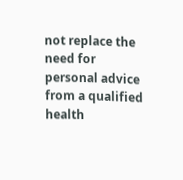not replace the need for personal advice from a qualified health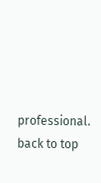professional.
back to top